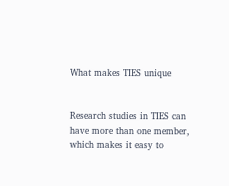What makes TIES unique


Research studies in TIES can have more than one member, which makes it easy to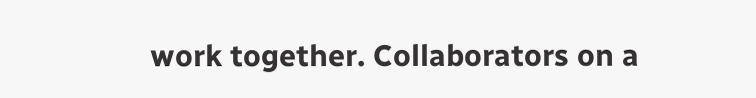work together. Collaborators on a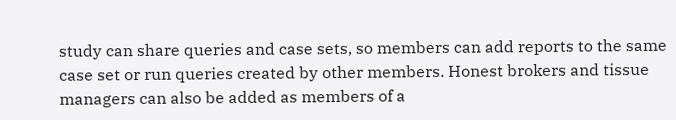study can share queries and case sets, so members can add reports to the same case set or run queries created by other members. Honest brokers and tissue managers can also be added as members of a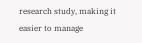research study, making it easier to manage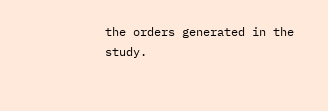the orders generated in the study.